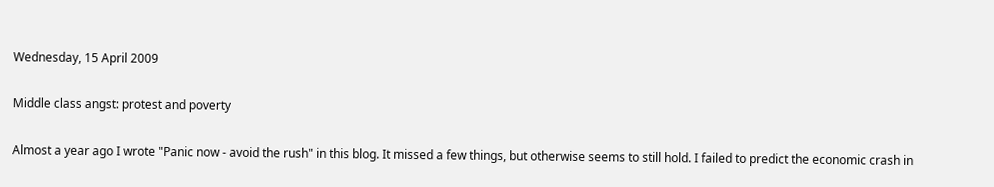Wednesday, 15 April 2009

Middle class angst: protest and poverty

Almost a year ago I wrote "Panic now - avoid the rush" in this blog. It missed a few things, but otherwise seems to still hold. I failed to predict the economic crash in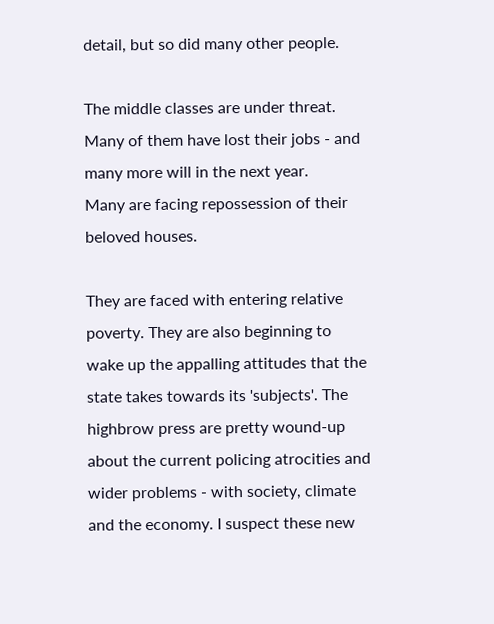detail, but so did many other people.

The middle classes are under threat.
Many of them have lost their jobs - and many more will in the next year.
Many are facing repossession of their beloved houses.

They are faced with entering relative poverty. They are also beginning to wake up the appalling attitudes that the state takes towards its 'subjects'. The highbrow press are pretty wound-up about the current policing atrocities and wider problems - with society, climate and the economy. I suspect these new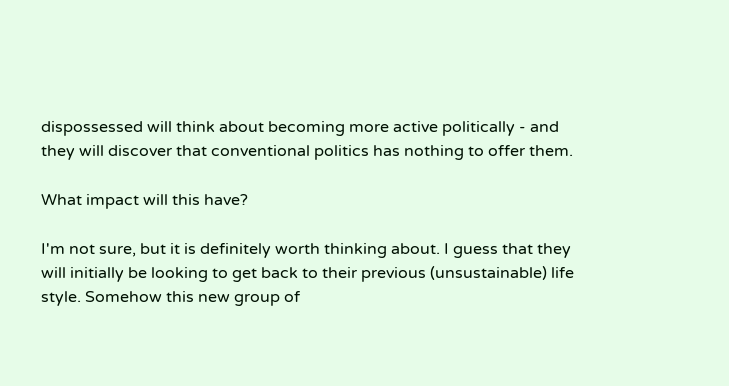dispossessed will think about becoming more active politically - and they will discover that conventional politics has nothing to offer them.

What impact will this have?

I'm not sure, but it is definitely worth thinking about. I guess that they will initially be looking to get back to their previous (unsustainable) life style. Somehow this new group of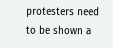protesters need to be shown a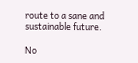route to a sane and sustainable future.

No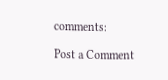comments:

Post a Comment